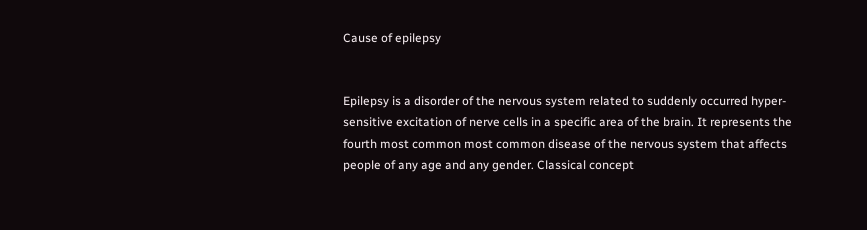Cause of epilepsy


Epilepsy is a disorder of the nervous system related to suddenly occurred hyper-sensitive excitation of nerve cells in a specific area of the brain. It represents the fourth most common most common disease of the nervous system that affects people of any age and any gender. Classical concept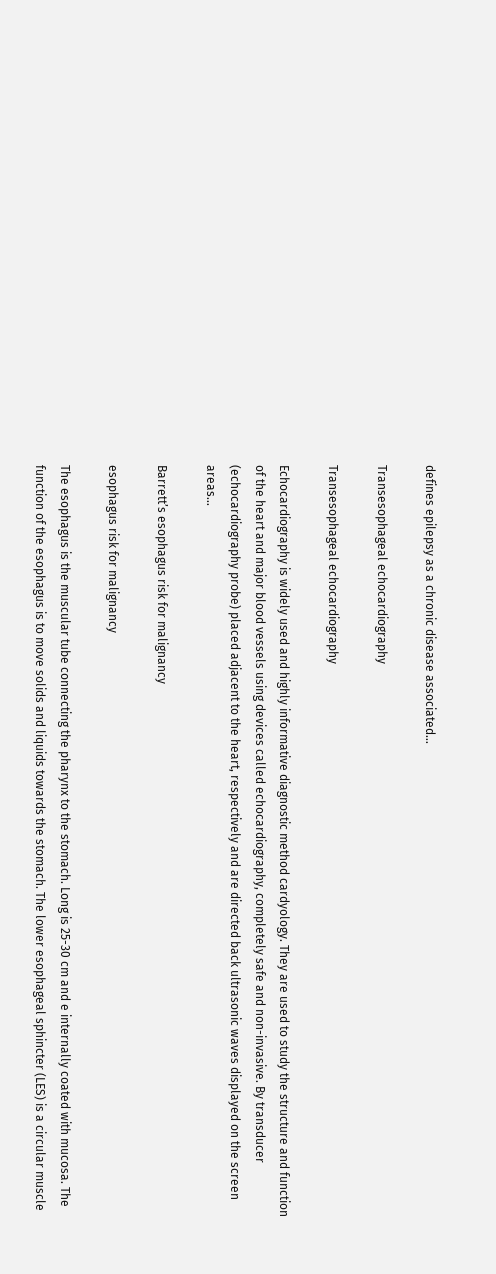defines epilepsy as a chronic disease associated…

Transesophageal echocardiography

Transesophageal echocardiography

Echocardiography is widely used and highly informative diagnostic method cardyology. They are used to study the structure and function of the heart and major blood vessels using devices called echocardiography, completely safe and non-invasive. By transducer (echocardiography probe) placed adjacent to the heart, respectively and are directed back ultrasonic waves displayed on the screen areas…

Barrett’s esophagus risk for malignancy

esophagus risk for malignancy

The esophagus is the muscular tube connecting the pharynx to the stomach. Long is 25-30 cm and e internally coated with mucosa. The function of the esophagus is to move solids and liquids towards the stomach. The lower esophageal sphincter (LES) is a circular muscle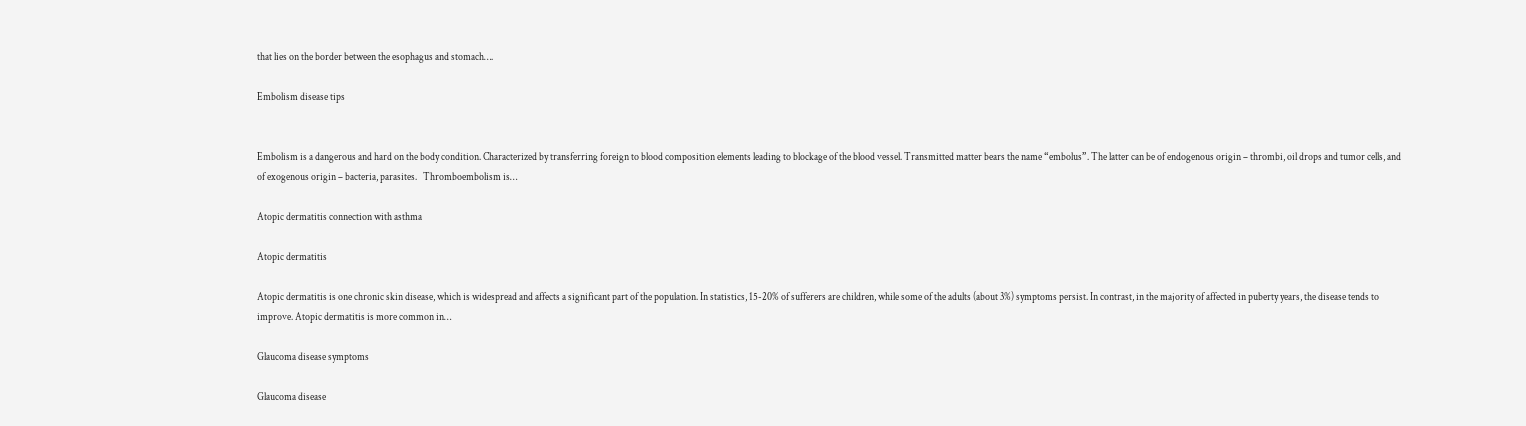that lies on the border between the esophagus and stomach….

Embolism disease tips


Embolism is a dangerous and hard on the body condition. Characterized by transferring foreign to blood composition elements leading to blockage of the blood vessel. Transmitted matter bears the name “embolus”. The latter can be of endogenous origin – thrombi, oil drops and tumor cells, and of exogenous origin – bacteria, parasites.   Thromboembolism is…

Atopic dermatitis connection with asthma

Atopic dermatitis

Atopic dermatitis is one chronic skin disease, which is widespread and affects a significant part of the population. In statistics, 15-20% of sufferers are children, while some of the adults (about 3%) symptoms persist. In contrast, in the majority of affected in puberty years, the disease tends to improve. Atopic dermatitis is more common in…

Glaucoma disease symptoms

Glaucoma disease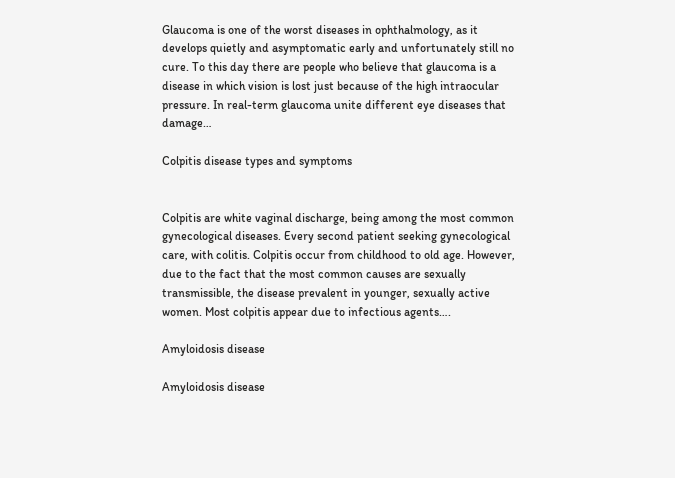Glaucoma is one of the worst diseases in ophthalmology, as it develops quietly and asymptomatic early and unfortunately still no cure. To this day there are people who believe that glaucoma is a disease in which vision is lost just because of the high intraocular pressure. In real-term glaucoma unite different eye diseases that damage…

Colpitis disease types and symptoms


Colpitis are white vaginal discharge, being among the most common gynecological diseases. Every second patient seeking gynecological care, with colitis. Colpitis occur from childhood to old age. However, due to the fact that the most common causes are sexually transmissible, the disease prevalent in younger, sexually active women. Most colpitis appear due to infectious agents….

Amyloidosis disease

Amyloidosis disease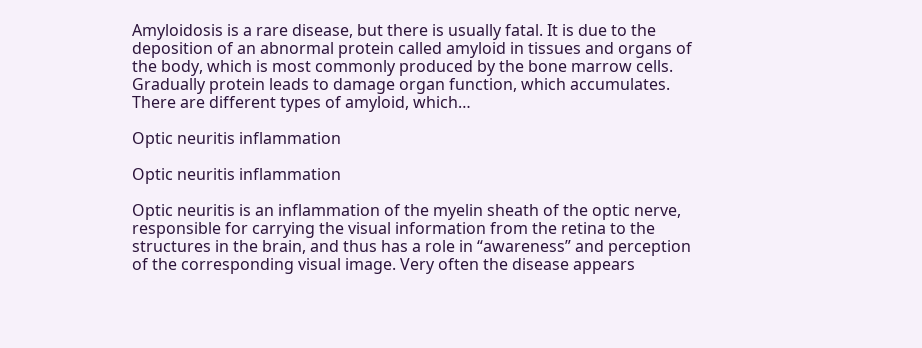Amyloidosis is a rare disease, but there is usually fatal. It is due to the deposition of an abnormal protein called amyloid in tissues and organs of the body, which is most commonly produced by the bone marrow cells. Gradually protein leads to damage organ function, which accumulates. There are different types of amyloid, which…

Optic neuritis inflammation

Optic neuritis inflammation

Optic neuritis is an inflammation of the myelin sheath of the optic nerve, responsible for carrying the visual information from the retina to the structures in the brain, and thus has a role in “awareness” and perception of the corresponding visual image. Very often the disease appears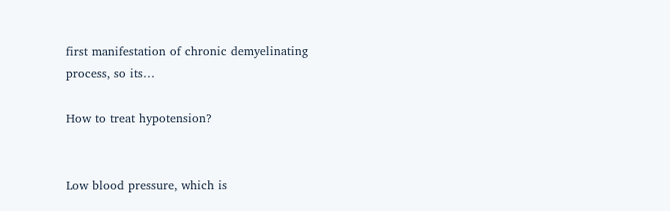first manifestation of chronic demyelinating process, so its…

How to treat hypotension?


Low blood pressure, which is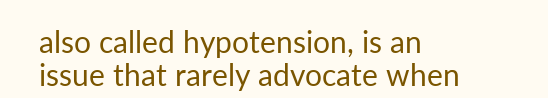also called hypotension, is an issue that rarely advocate when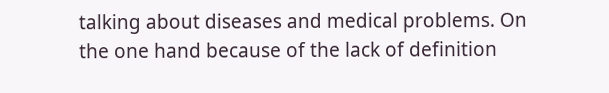talking about diseases and medical problems. On the one hand because of the lack of definition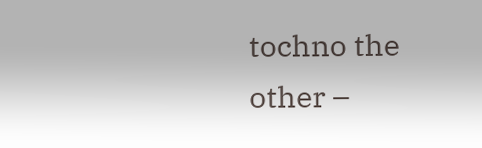tochno the other –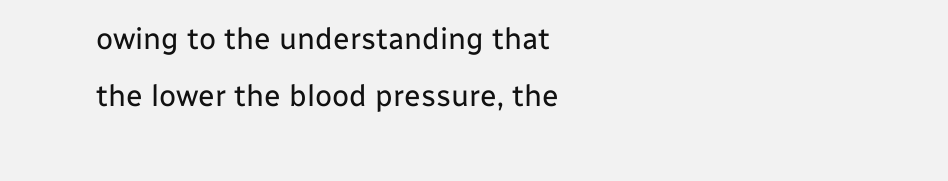owing to the understanding that the lower the blood pressure, the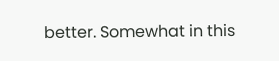better. Somewhat in this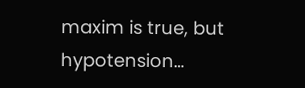maxim is true, but hypotension…